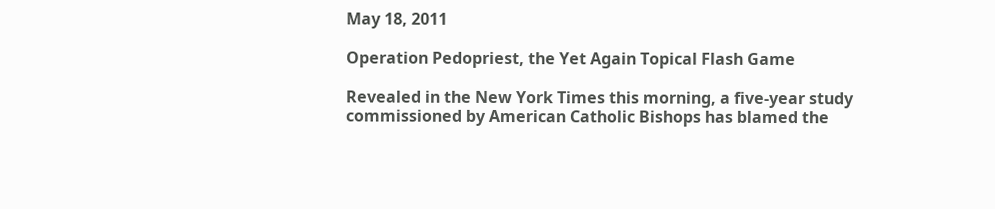May 18, 2011

Operation Pedopriest, the Yet Again Topical Flash Game

Revealed in the New York Times this morning, a five-year study commissioned by American Catholic Bishops has blamed the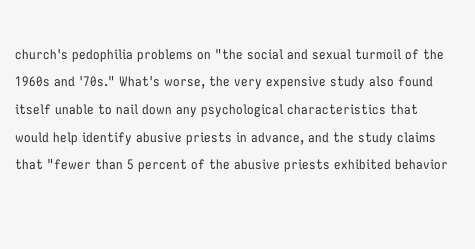church's pedophilia problems on "the social and sexual turmoil of the 1960s and '70s." What's worse, the very expensive study also found itself unable to nail down any psychological characteristics that would help identify abusive priests in advance, and the study claims that "fewer than 5 percent of the abusive priests exhibited behavior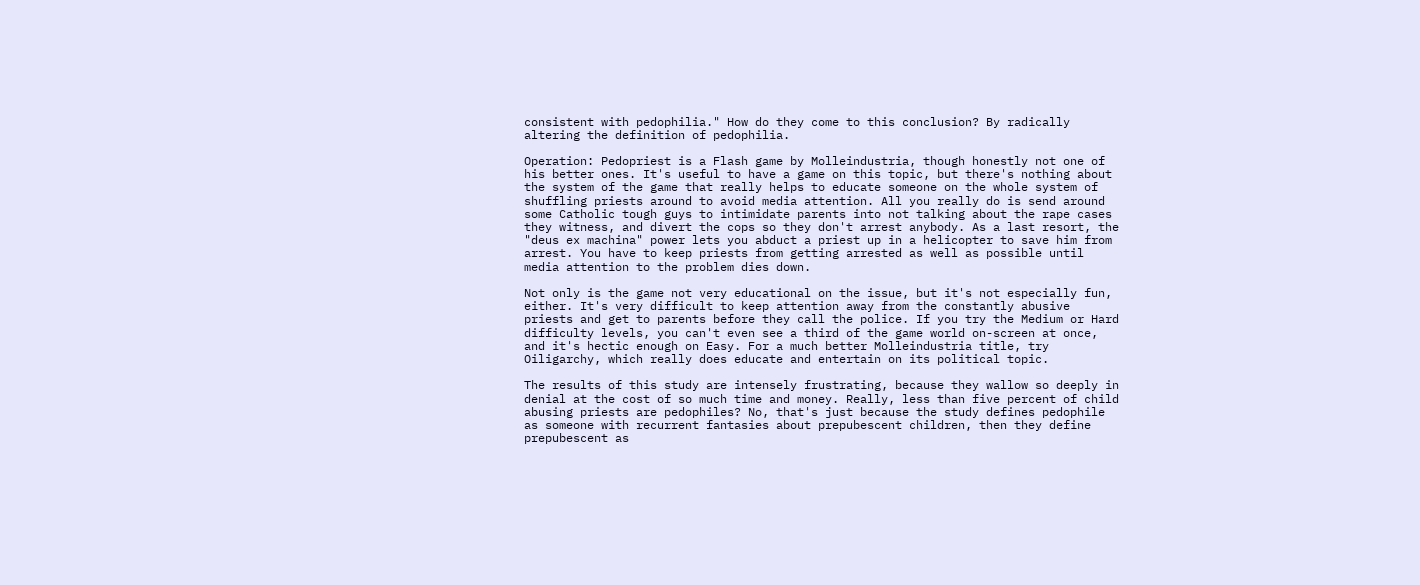consistent with pedophilia." How do they come to this conclusion? By radically altering the definition of pedophilia.

Operation: Pedopriest is a Flash game by Molleindustria, though honestly not one of his better ones. It's useful to have a game on this topic, but there's nothing about the system of the game that really helps to educate someone on the whole system of shuffling priests around to avoid media attention. All you really do is send around some Catholic tough guys to intimidate parents into not talking about the rape cases they witness, and divert the cops so they don't arrest anybody. As a last resort, the "deus ex machina" power lets you abduct a priest up in a helicopter to save him from arrest. You have to keep priests from getting arrested as well as possible until media attention to the problem dies down.

Not only is the game not very educational on the issue, but it's not especially fun, either. It's very difficult to keep attention away from the constantly abusive priests and get to parents before they call the police. If you try the Medium or Hard difficulty levels, you can't even see a third of the game world on-screen at once, and it's hectic enough on Easy. For a much better Molleindustria title, try Oiligarchy, which really does educate and entertain on its political topic.

The results of this study are intensely frustrating, because they wallow so deeply in denial at the cost of so much time and money. Really, less than five percent of child abusing priests are pedophiles? No, that's just because the study defines pedophile as someone with recurrent fantasies about prepubescent children, then they define prepubescent as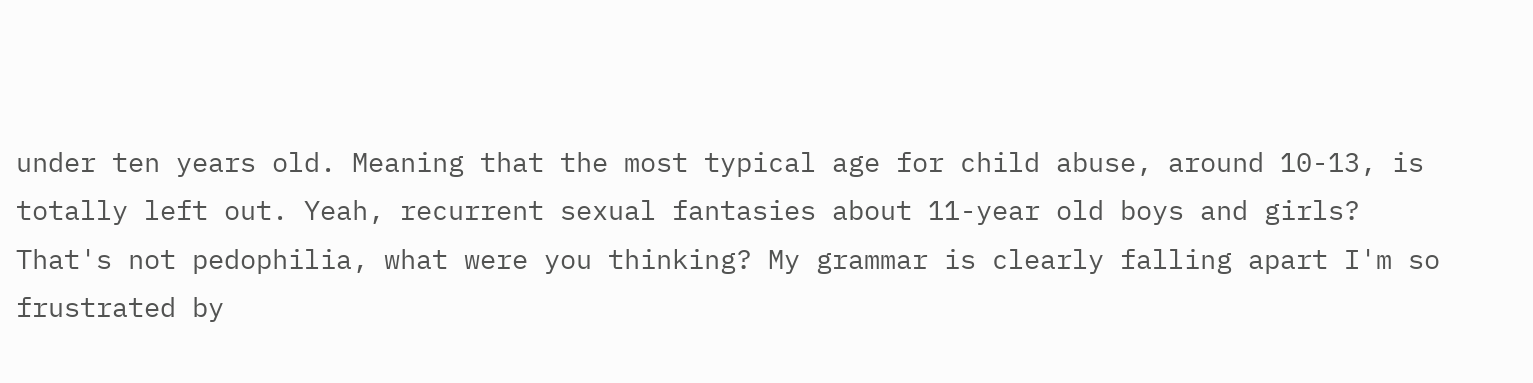under ten years old. Meaning that the most typical age for child abuse, around 10-13, is totally left out. Yeah, recurrent sexual fantasies about 11-year old boys and girls? That's not pedophilia, what were you thinking? My grammar is clearly falling apart I'm so frustrated by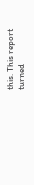this. This report turned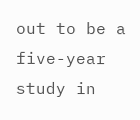out to be a five-year study in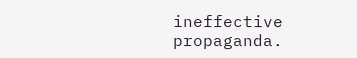ineffective propaganda.